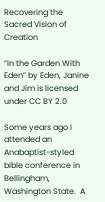Recovering the Sacred Vision of Creation

“In the Garden With Eden” by Eden, Janine and Jim is licensed under CC BY 2.0

Some years ago I attended an Anabaptist-styled bible conference in Bellingham, Washington State.  A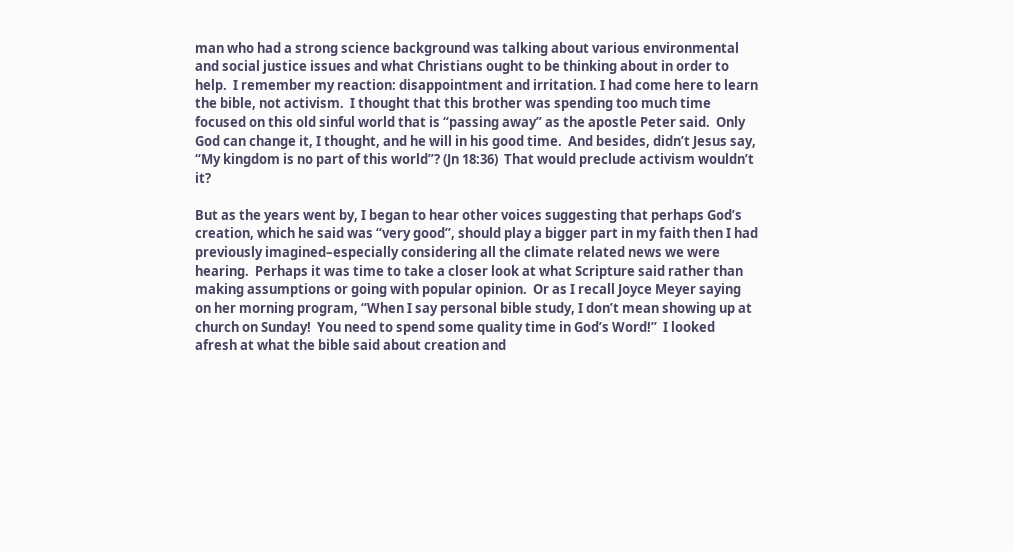man who had a strong science background was talking about various environmental and social justice issues and what Christians ought to be thinking about in order to help.  I remember my reaction: disappointment and irritation. I had come here to learn the bible, not activism.  I thought that this brother was spending too much time focused on this old sinful world that is “passing away” as the apostle Peter said.  Only God can change it, I thought, and he will in his good time.  And besides, didn’t Jesus say, “My kingdom is no part of this world”? (Jn 18:36)  That would preclude activism wouldn’t it?

But as the years went by, I began to hear other voices suggesting that perhaps God’s creation, which he said was “very good”, should play a bigger part in my faith then I had previously imagined–especially considering all the climate related news we were hearing.  Perhaps it was time to take a closer look at what Scripture said rather than making assumptions or going with popular opinion.  Or as I recall Joyce Meyer saying on her morning program, “When I say personal bible study, I don’t mean showing up at church on Sunday!  You need to spend some quality time in God’s Word!”  I looked afresh at what the bible said about creation and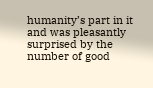humanity’s part in it and was pleasantly surprised by the number of good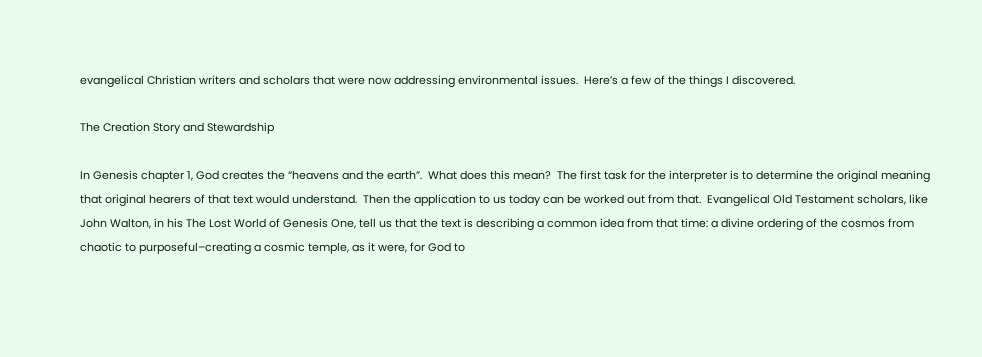evangelical Christian writers and scholars that were now addressing environmental issues.  Here’s a few of the things I discovered.

The Creation Story and Stewardship

In Genesis chapter 1, God creates the “heavens and the earth”.  What does this mean?  The first task for the interpreter is to determine the original meaning that original hearers of that text would understand.  Then the application to us today can be worked out from that.  Evangelical Old Testament scholars, like John Walton, in his The Lost World of Genesis One, tell us that the text is describing a common idea from that time: a divine ordering of the cosmos from chaotic to purposeful–creating a cosmic temple, as it were, for God to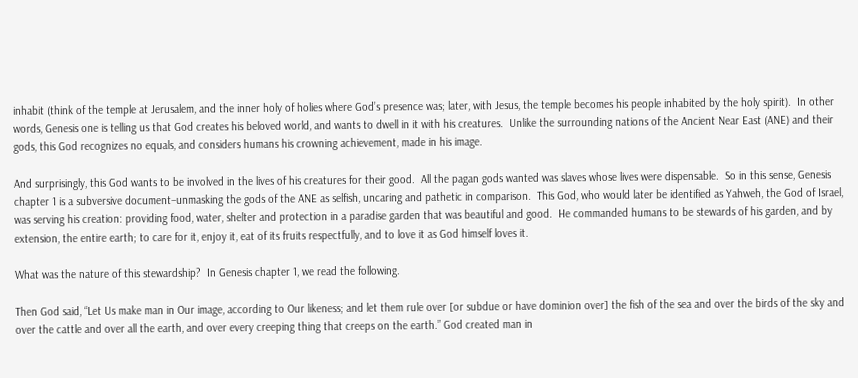inhabit (think of the temple at Jerusalem, and the inner holy of holies where God’s presence was; later, with Jesus, the temple becomes his people inhabited by the holy spirit).  In other words, Genesis one is telling us that God creates his beloved world, and wants to dwell in it with his creatures.  Unlike the surrounding nations of the Ancient Near East (ANE) and their gods, this God recognizes no equals, and considers humans his crowning achievement, made in his image.

And surprisingly, this God wants to be involved in the lives of his creatures for their good.  All the pagan gods wanted was slaves whose lives were dispensable.  So in this sense, Genesis chapter 1 is a subversive document–unmasking the gods of the ANE as selfish, uncaring and pathetic in comparison.  This God, who would later be identified as Yahweh, the God of Israel, was serving his creation: providing food, water, shelter and protection in a paradise garden that was beautiful and good.  He commanded humans to be stewards of his garden, and by extension, the entire earth; to care for it, enjoy it, eat of its fruits respectfully, and to love it as God himself loves it.

What was the nature of this stewardship?  In Genesis chapter 1, we read the following.

Then God said, “Let Us make man in Our image, according to Our likeness; and let them rule over [or subdue or have dominion over] the fish of the sea and over the birds of the sky and over the cattle and over all the earth, and over every creeping thing that creeps on the earth.” God created man in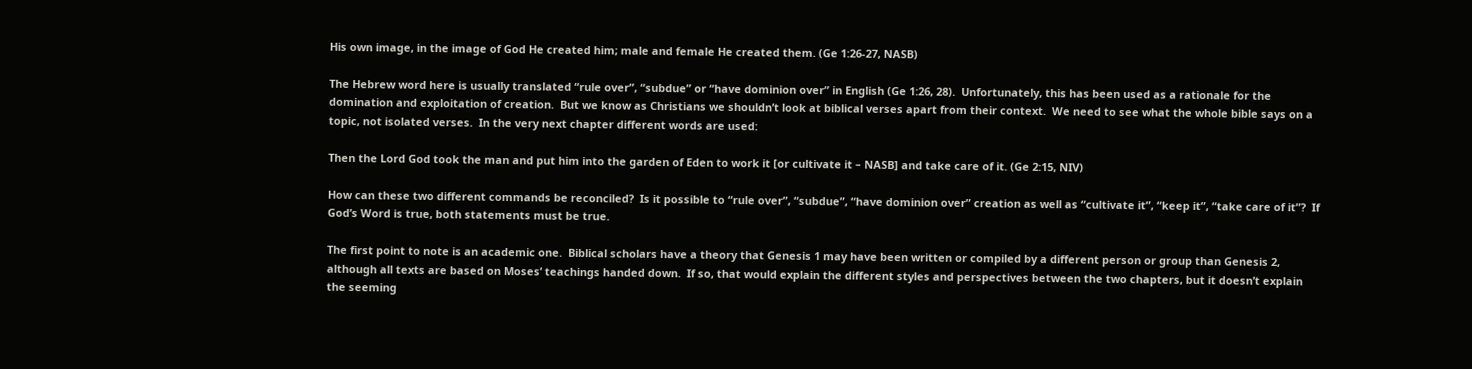His own image, in the image of God He created him; male and female He created them. (Ge 1:26-27, NASB)

The Hebrew word here is usually translated “rule over”, “subdue” or “have dominion over” in English (Ge 1:26, 28).  Unfortunately, this has been used as a rationale for the domination and exploitation of creation.  But we know as Christians we shouldn’t look at biblical verses apart from their context.  We need to see what the whole bible says on a topic, not isolated verses.  In the very next chapter different words are used:

Then the Lord God took the man and put him into the garden of Eden to work it [or cultivate it – NASB] and take care of it. (Ge 2:15, NIV)

How can these two different commands be reconciled?  Is it possible to “rule over”, “subdue”, “have dominion over” creation as well as “cultivate it”, “keep it”, “take care of it”?  If God’s Word is true, both statements must be true.

The first point to note is an academic one.  Biblical scholars have a theory that Genesis 1 may have been written or compiled by a different person or group than Genesis 2, although all texts are based on Moses’ teachings handed down.  If so, that would explain the different styles and perspectives between the two chapters, but it doesn’t explain the seeming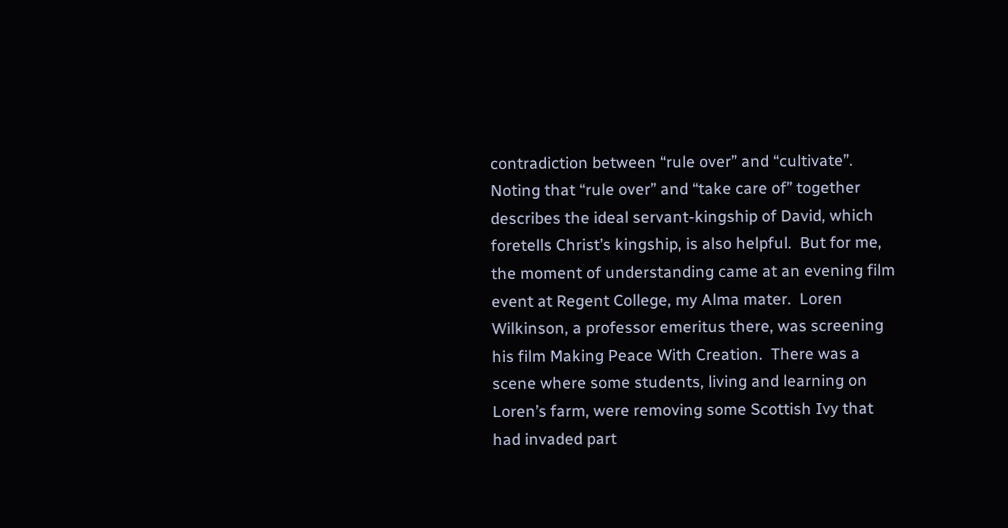contradiction between “rule over” and “cultivate”.  Noting that “rule over” and “take care of” together describes the ideal servant-kingship of David, which foretells Christ’s kingship, is also helpful.  But for me, the moment of understanding came at an evening film event at Regent College, my Alma mater.  Loren Wilkinson, a professor emeritus there, was screening his film Making Peace With Creation.  There was a scene where some students, living and learning on Loren’s farm, were removing some Scottish Ivy that had invaded part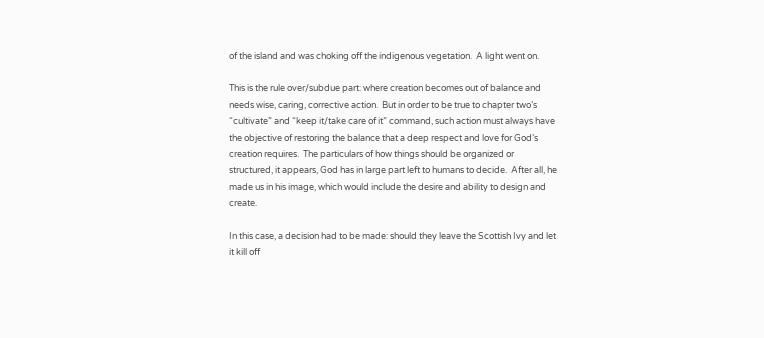of the island and was choking off the indigenous vegetation.  A light went on.

This is the rule over/subdue part: where creation becomes out of balance and needs wise, caring, corrective action.  But in order to be true to chapter two’s “cultivate” and “keep it/take care of it” command, such action must always have the objective of restoring the balance that a deep respect and love for God’s creation requires.  The particulars of how things should be organized or structured, it appears, God has in large part left to humans to decide.  After all, he made us in his image, which would include the desire and ability to design and create.

In this case, a decision had to be made: should they leave the Scottish Ivy and let it kill off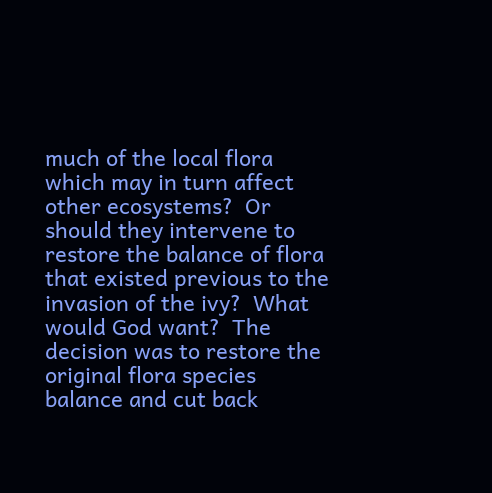much of the local flora which may in turn affect other ecosystems?  Or should they intervene to restore the balance of flora that existed previous to the invasion of the ivy?  What would God want?  The decision was to restore the original flora species balance and cut back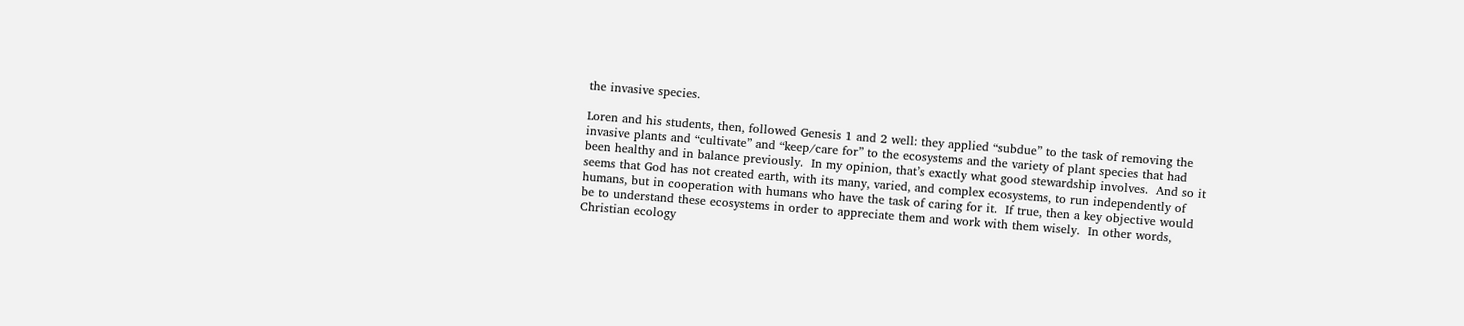the invasive species.

Loren and his students, then, followed Genesis 1 and 2 well: they applied “subdue” to the task of removing the invasive plants and “cultivate” and “keep/care for” to the ecosystems and the variety of plant species that had been healthy and in balance previously.  In my opinion, that’s exactly what good stewardship involves.  And so it seems that God has not created earth, with its many, varied, and complex ecosystems, to run independently of humans, but in cooperation with humans who have the task of caring for it.  If true, then a key objective would be to understand these ecosystems in order to appreciate them and work with them wisely.  In other words, Christian ecology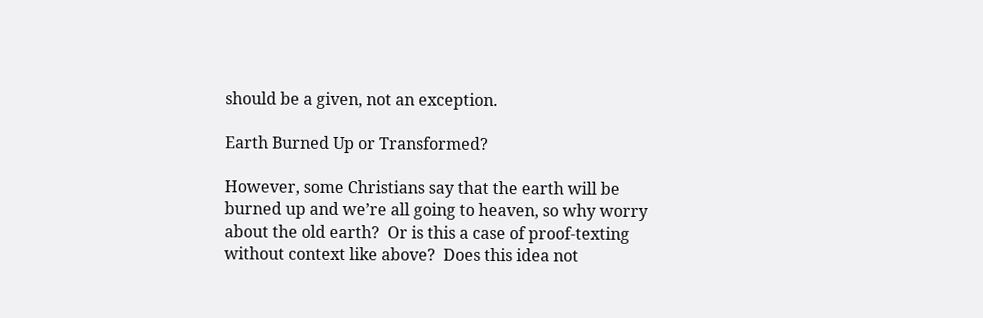should be a given, not an exception.

Earth Burned Up or Transformed?

However, some Christians say that the earth will be burned up and we’re all going to heaven, so why worry about the old earth?  Or is this a case of proof-texting without context like above?  Does this idea not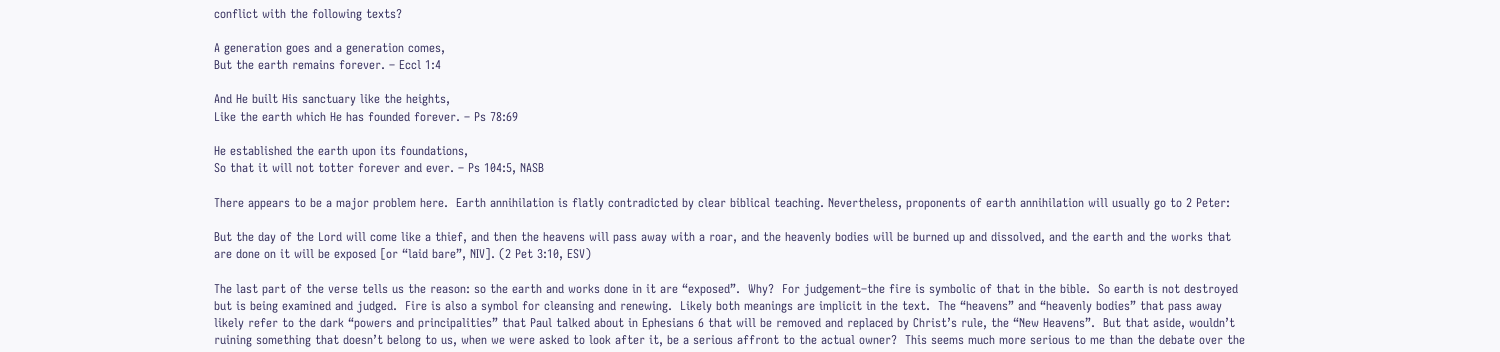conflict with the following texts?

A generation goes and a generation comes,
But the earth remains forever. – Eccl 1:4

And He built His sanctuary like the heights,
Like the earth which He has founded forever. – Ps 78:69

He established the earth upon its foundations,
So that it will not totter forever and ever. – Ps 104:5, NASB

There appears to be a major problem here.  Earth annihilation is flatly contradicted by clear biblical teaching. Nevertheless, proponents of earth annihilation will usually go to 2 Peter:

But the day of the Lord will come like a thief, and then the heavens will pass away with a roar, and the heavenly bodies will be burned up and dissolved, and the earth and the works that are done on it will be exposed [or “laid bare”, NIV]. (2 Pet 3:10, ESV)

The last part of the verse tells us the reason: so the earth and works done in it are “exposed”.  Why?  For judgement–the fire is symbolic of that in the bible.  So earth is not destroyed but is being examined and judged.  Fire is also a symbol for cleansing and renewing.  Likely both meanings are implicit in the text.  The “heavens” and “heavenly bodies” that pass away likely refer to the dark “powers and principalities” that Paul talked about in Ephesians 6 that will be removed and replaced by Christ’s rule, the “New Heavens”.  But that aside, wouldn’t ruining something that doesn’t belong to us, when we were asked to look after it, be a serious affront to the actual owner?  This seems much more serious to me than the debate over the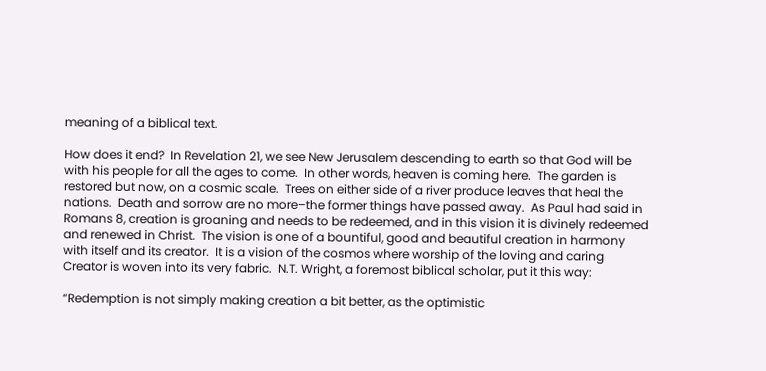meaning of a biblical text.

How does it end?  In Revelation 21, we see New Jerusalem descending to earth so that God will be with his people for all the ages to come.  In other words, heaven is coming here.  The garden is restored but now, on a cosmic scale.  Trees on either side of a river produce leaves that heal the nations.  Death and sorrow are no more–the former things have passed away.  As Paul had said in Romans 8, creation is groaning and needs to be redeemed, and in this vision it is divinely redeemed and renewed in Christ.  The vision is one of a bountiful, good and beautiful creation in harmony with itself and its creator.  It is a vision of the cosmos where worship of the loving and caring Creator is woven into its very fabric.  N.T. Wright, a foremost biblical scholar, put it this way:

“Redemption is not simply making creation a bit better, as the optimistic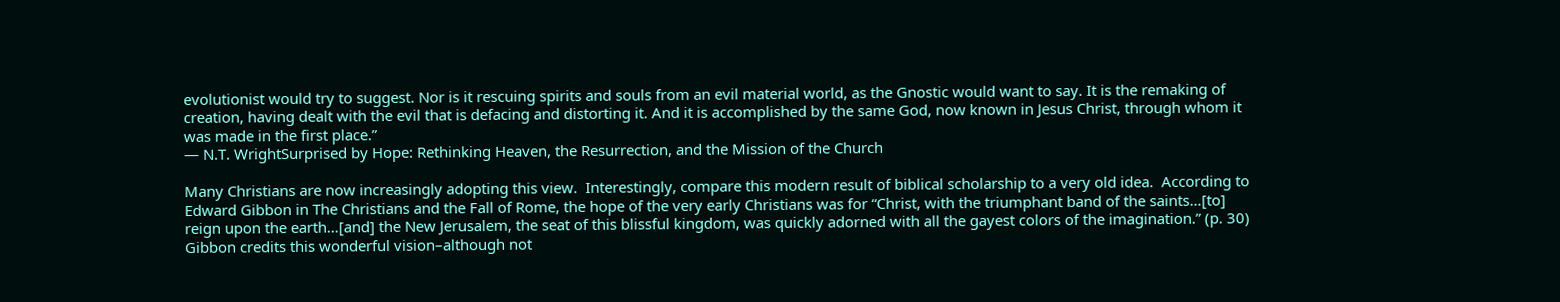evolutionist would try to suggest. Nor is it rescuing spirits and souls from an evil material world, as the Gnostic would want to say. It is the remaking of creation, having dealt with the evil that is defacing and distorting it. And it is accomplished by the same God, now known in Jesus Christ, through whom it was made in the first place.”
― N.T. WrightSurprised by Hope: Rethinking Heaven, the Resurrection, and the Mission of the Church

Many Christians are now increasingly adopting this view.  Interestingly, compare this modern result of biblical scholarship to a very old idea.  According to Edward Gibbon in The Christians and the Fall of Rome, the hope of the very early Christians was for “Christ, with the triumphant band of the saints…[to] reign upon the earth…[and] the New Jerusalem, the seat of this blissful kingdom, was quickly adorned with all the gayest colors of the imagination.” (p. 30)  Gibbon credits this wonderful vision–although not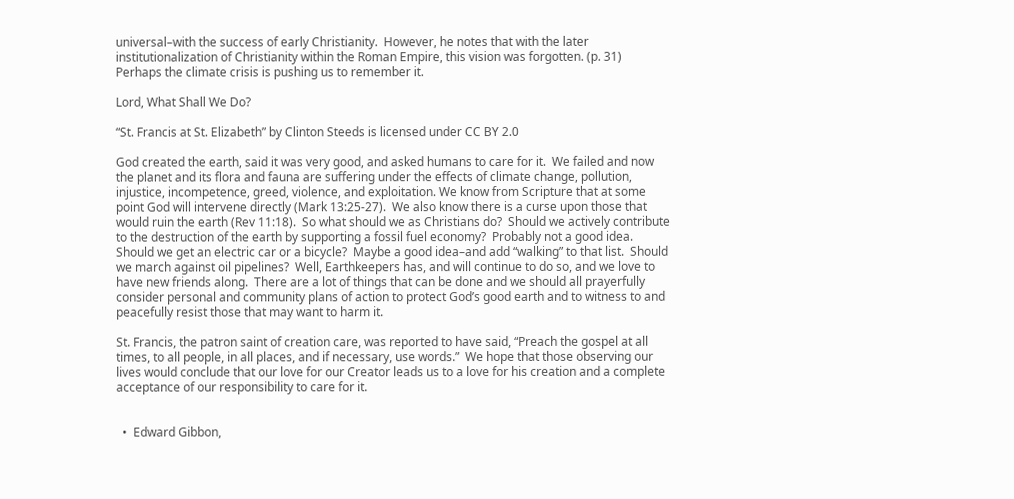universal–with the success of early Christianity.  However, he notes that with the later institutionalization of Christianity within the Roman Empire, this vision was forgotten. (p. 31)  Perhaps the climate crisis is pushing us to remember it.

Lord, What Shall We Do?

“St. Francis at St. Elizabeth” by Clinton Steeds is licensed under CC BY 2.0

God created the earth, said it was very good, and asked humans to care for it.  We failed and now the planet and its flora and fauna are suffering under the effects of climate change, pollution, injustice, incompetence, greed, violence, and exploitation. We know from Scripture that at some point God will intervene directly (Mark 13:25-27).  We also know there is a curse upon those that would ruin the earth (Rev 11:18).  So what should we as Christians do?  Should we actively contribute to the destruction of the earth by supporting a fossil fuel economy?  Probably not a good idea.  Should we get an electric car or a bicycle?  Maybe a good idea–and add “walking” to that list.  Should we march against oil pipelines?  Well, Earthkeepers has, and will continue to do so, and we love to have new friends along.  There are a lot of things that can be done and we should all prayerfully consider personal and community plans of action to protect God’s good earth and to witness to and peacefully resist those that may want to harm it.

St. Francis, the patron saint of creation care, was reported to have said, “Preach the gospel at all times, to all people, in all places, and if necessary, use words.”  We hope that those observing our lives would conclude that our love for our Creator leads us to a love for his creation and a complete acceptance of our responsibility to care for it.


  •  Edward Gibbon,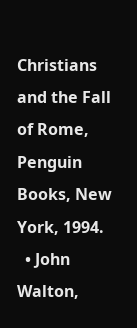Christians and the Fall of Rome, Penguin Books, New York, 1994.
  • John Walton,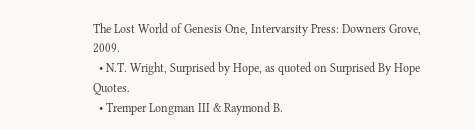The Lost World of Genesis One, Intervarsity Press: Downers Grove, 2009.
  • N.T. Wright, Surprised by Hope, as quoted on Surprised By Hope Quotes.
  • Tremper Longman III & Raymond B.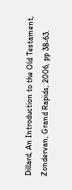Dillard, An Introduction to the Old Testament, Zondervan, Grand Rapids, 2006, pp 38-63.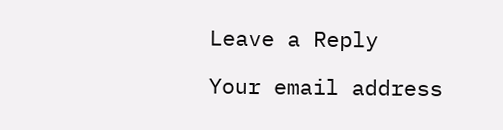Leave a Reply

Your email address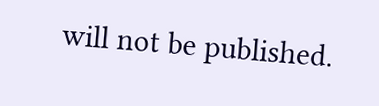will not be published.